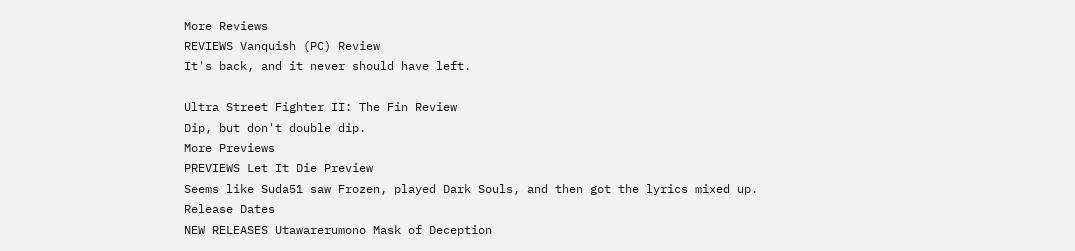More Reviews
REVIEWS Vanquish (PC) Review
It's back, and it never should have left.

Ultra Street Fighter II: The Fin Review
Dip, but don't double dip.
More Previews
PREVIEWS Let It Die Preview
Seems like Suda51 saw Frozen, played Dark Souls, and then got the lyrics mixed up.
Release Dates
NEW RELEASES Utawarerumono Mask of Deception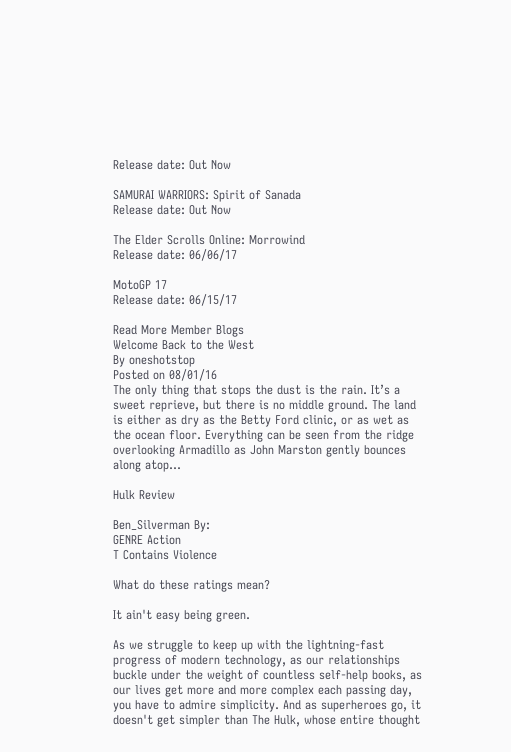Release date: Out Now

SAMURAI WARRIORS: Spirit of Sanada
Release date: Out Now

The Elder Scrolls Online: Morrowind
Release date: 06/06/17

MotoGP 17
Release date: 06/15/17

Read More Member Blogs
Welcome Back to the West
By oneshotstop
Posted on 08/01/16
The only thing that stops the dust is the rain. It’s a sweet reprieve, but there is no middle ground. The land is either as dry as the Betty Ford clinic, or as wet as the ocean floor. Everything can be seen from the ridge overlooking Armadillo as John Marston gently bounces along atop...

Hulk Review

Ben_Silverman By:
GENRE Action
T Contains Violence

What do these ratings mean?

It ain't easy being green.

As we struggle to keep up with the lightning-fast progress of modern technology, as our relationships buckle under the weight of countless self-help books, as our lives get more and more complex each passing day, you have to admire simplicity. And as superheroes go, it doesn't get simpler than The Hulk, whose entire thought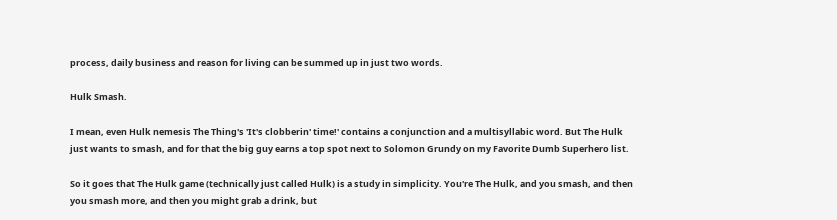process, daily business and reason for living can be summed up in just two words.

Hulk Smash.

I mean, even Hulk nemesis The Thing's 'It's clobberin' time!' contains a conjunction and a multisyllabic word. But The Hulk just wants to smash, and for that the big guy earns a top spot next to Solomon Grundy on my Favorite Dumb Superhero list.

So it goes that The Hulk game (technically just called Hulk) is a study in simplicity. You're The Hulk, and you smash, and then you smash more, and then you might grab a drink, but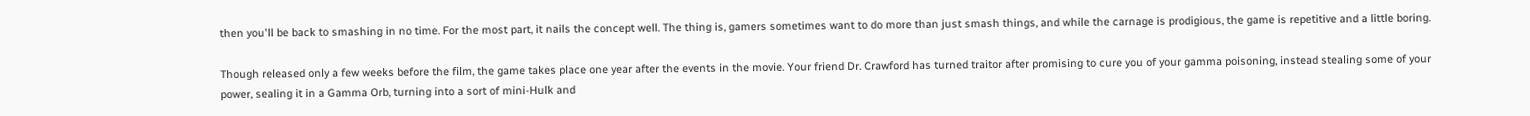then you'll be back to smashing in no time. For the most part, it nails the concept well. The thing is, gamers sometimes want to do more than just smash things, and while the carnage is prodigious, the game is repetitive and a little boring.

Though released only a few weeks before the film, the game takes place one year after the events in the movie. Your friend Dr. Crawford has turned traitor after promising to cure you of your gamma poisoning, instead stealing some of your power, sealing it in a Gamma Orb, turning into a sort of mini-Hulk and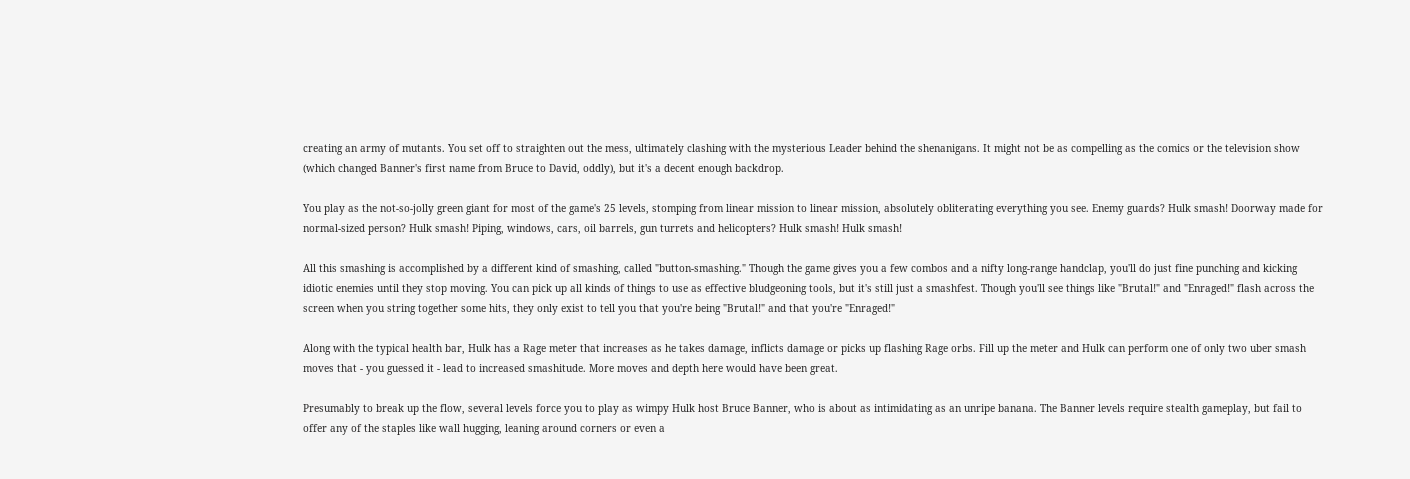creating an army of mutants. You set off to straighten out the mess, ultimately clashing with the mysterious Leader behind the shenanigans. It might not be as compelling as the comics or the television show (which changed Banner's first name from Bruce to David, oddly), but it's a decent enough backdrop.

You play as the not-so-jolly green giant for most of the game's 25 levels, stomping from linear mission to linear mission, absolutely obliterating everything you see. Enemy guards? Hulk smash! Doorway made for normal-sized person? Hulk smash! Piping, windows, cars, oil barrels, gun turrets and helicopters? Hulk smash! Hulk smash!

All this smashing is accomplished by a different kind of smashing, called "button-smashing." Though the game gives you a few combos and a nifty long-range handclap, you'll do just fine punching and kicking idiotic enemies until they stop moving. You can pick up all kinds of things to use as effective bludgeoning tools, but it's still just a smashfest. Though you'll see things like "Brutal!" and "Enraged!" flash across the screen when you string together some hits, they only exist to tell you that you're being "Brutal!" and that you're "Enraged!"

Along with the typical health bar, Hulk has a Rage meter that increases as he takes damage, inflicts damage or picks up flashing Rage orbs. Fill up the meter and Hulk can perform one of only two uber smash moves that - you guessed it - lead to increased smashitude. More moves and depth here would have been great.

Presumably to break up the flow, several levels force you to play as wimpy Hulk host Bruce Banner, who is about as intimidating as an unripe banana. The Banner levels require stealth gameplay, but fail to offer any of the staples like wall hugging, leaning around corners or even a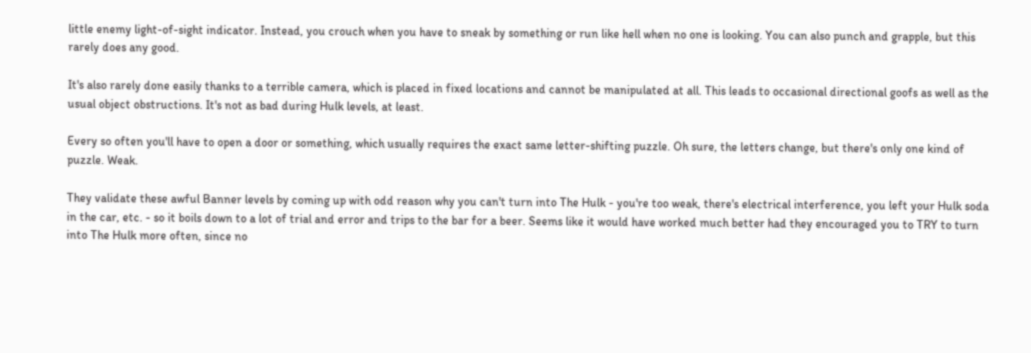little enemy light-of-sight indicator. Instead, you crouch when you have to sneak by something or run like hell when no one is looking. You can also punch and grapple, but this rarely does any good.

It's also rarely done easily thanks to a terrible camera, which is placed in fixed locations and cannot be manipulated at all. This leads to occasional directional goofs as well as the usual object obstructions. It's not as bad during Hulk levels, at least.

Every so often you'll have to open a door or something, which usually requires the exact same letter-shifting puzzle. Oh sure, the letters change, but there's only one kind of puzzle. Weak.

They validate these awful Banner levels by coming up with odd reason why you can't turn into The Hulk - you're too weak, there's electrical interference, you left your Hulk soda in the car, etc. - so it boils down to a lot of trial and error and trips to the bar for a beer. Seems like it would have worked much better had they encouraged you to TRY to turn into The Hulk more often, since no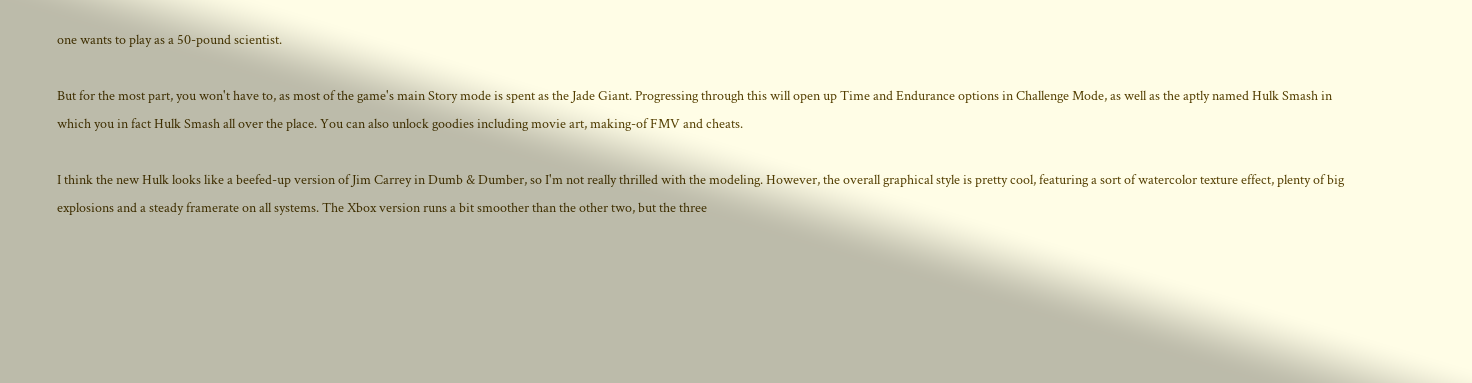one wants to play as a 50-pound scientist.

But for the most part, you won't have to, as most of the game's main Story mode is spent as the Jade Giant. Progressing through this will open up Time and Endurance options in Challenge Mode, as well as the aptly named Hulk Smash in which you in fact Hulk Smash all over the place. You can also unlock goodies including movie art, making-of FMV and cheats.

I think the new Hulk looks like a beefed-up version of Jim Carrey in Dumb & Dumber, so I'm not really thrilled with the modeling. However, the overall graphical style is pretty cool, featuring a sort of watercolor texture effect, plenty of big explosions and a steady framerate on all systems. The Xbox version runs a bit smoother than the other two, but the three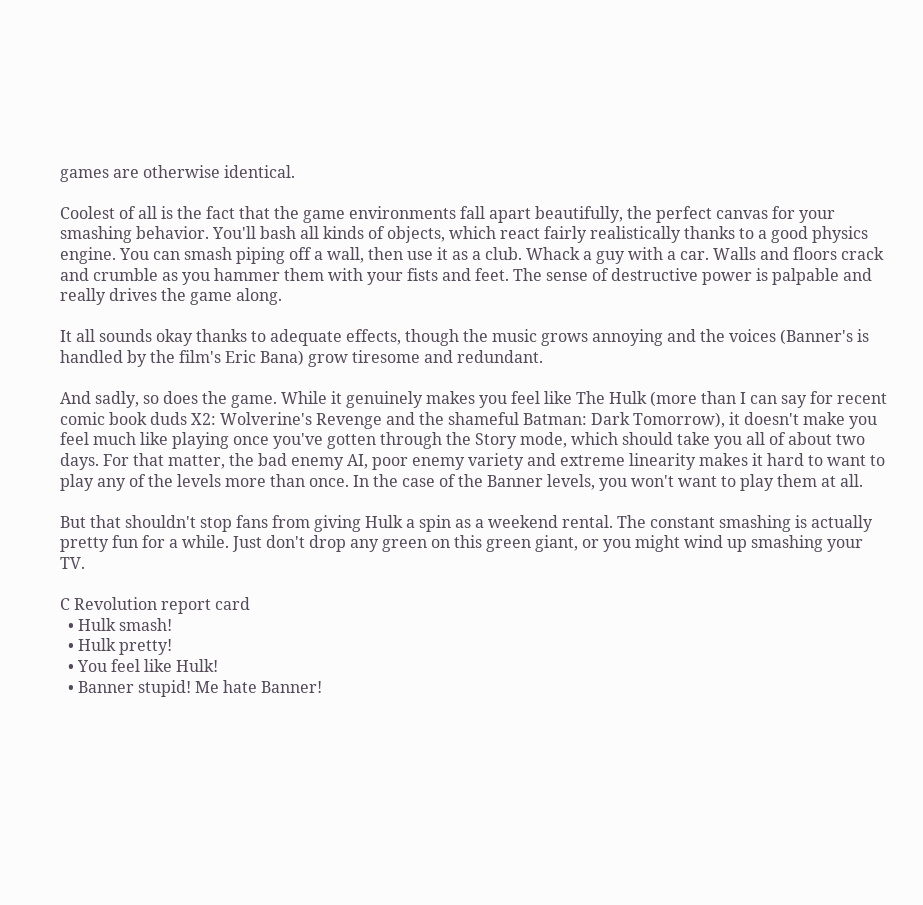games are otherwise identical.

Coolest of all is the fact that the game environments fall apart beautifully, the perfect canvas for your smashing behavior. You'll bash all kinds of objects, which react fairly realistically thanks to a good physics engine. You can smash piping off a wall, then use it as a club. Whack a guy with a car. Walls and floors crack and crumble as you hammer them with your fists and feet. The sense of destructive power is palpable and really drives the game along.

It all sounds okay thanks to adequate effects, though the music grows annoying and the voices (Banner's is handled by the film's Eric Bana) grow tiresome and redundant.

And sadly, so does the game. While it genuinely makes you feel like The Hulk (more than I can say for recent comic book duds X2: Wolverine's Revenge and the shameful Batman: Dark Tomorrow), it doesn't make you feel much like playing once you've gotten through the Story mode, which should take you all of about two days. For that matter, the bad enemy AI, poor enemy variety and extreme linearity makes it hard to want to play any of the levels more than once. In the case of the Banner levels, you won't want to play them at all.

But that shouldn't stop fans from giving Hulk a spin as a weekend rental. The constant smashing is actually pretty fun for a while. Just don't drop any green on this green giant, or you might wind up smashing your TV.

C Revolution report card
  • Hulk smash!
  • Hulk pretty!
  • You feel like Hulk!
  • Banner stupid! Me hate Banner!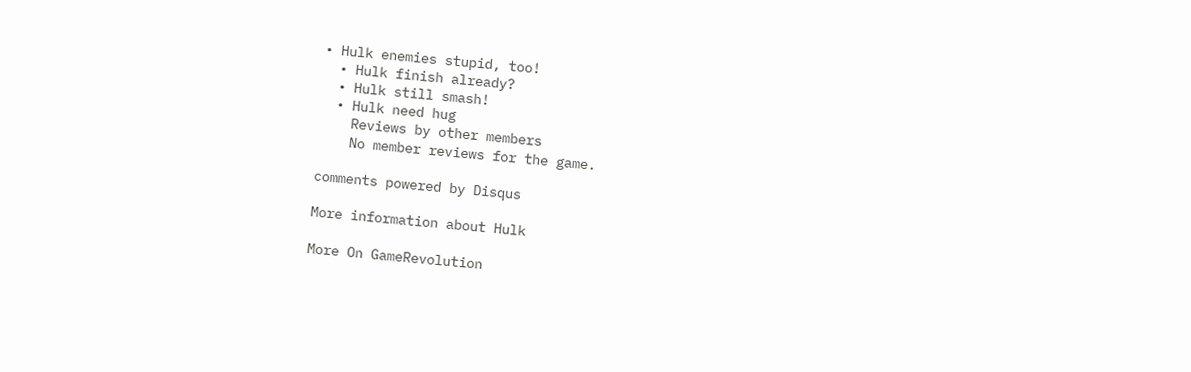• Hulk enemies stupid, too!
  • Hulk finish already?
  • Hulk still smash!
  • Hulk need hug
    Reviews by other members
    No member reviews for the game.

comments powered by Disqus

More information about Hulk

More On GameRevolution